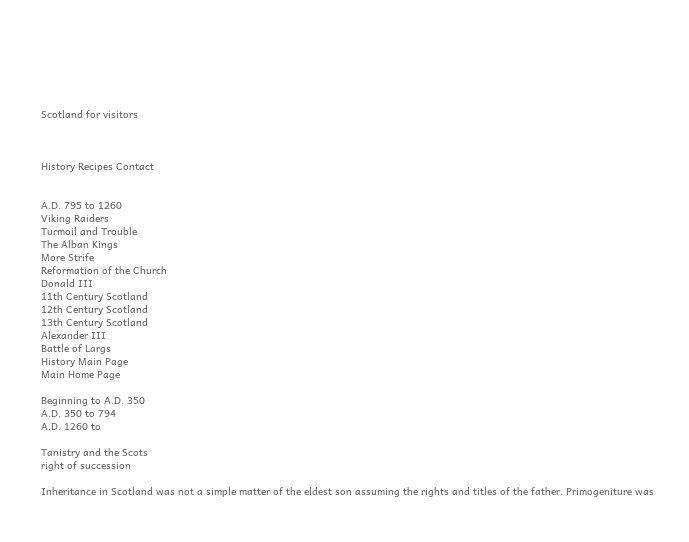Scotland for visitors



History Recipes Contact


A.D. 795 to 1260
Viking Raiders
Turmoil and Trouble
The Alban Kings
More Strife
Reformation of the Church
Donald III
11th Century Scotland
12th Century Scotland
13th Century Scotland
Alexander III
Battle of Largs
History Main Page
Main Home Page

Beginning to A.D. 350
A.D. 350 to 794
A.D. 1260 to

Tanistry and the Scots
right of succession

Inheritance in Scotland was not a simple matter of the eldest son assuming the rights and titles of the father. Primogeniture was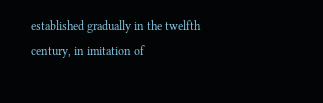established gradually in the twelfth century, in imitation of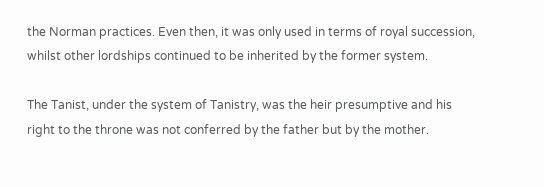the Norman practices. Even then, it was only used in terms of royal succession, whilst other lordships continued to be inherited by the former system.

The Tanist, under the system of Tanistry, was the heir presumptive and his right to the throne was not conferred by the father but by the mother.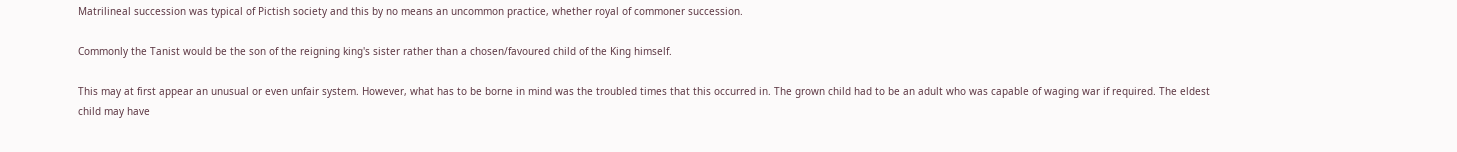Matrilineal succession was typical of Pictish society and this by no means an uncommon practice, whether royal of commoner succession.

Commonly the Tanist would be the son of the reigning king's sister rather than a chosen/favoured child of the King himself.

This may at first appear an unusual or even unfair system. However, what has to be borne in mind was the troubled times that this occurred in. The grown child had to be an adult who was capable of waging war if required. The eldest child may have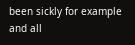been sickly for example and all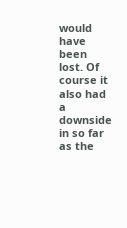would have been lost. Of course it also had a downside in so far as the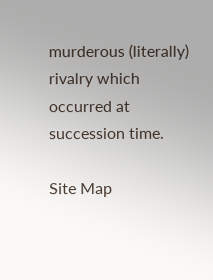murderous (literally) rivalry which occurred at succession time.

Site Map